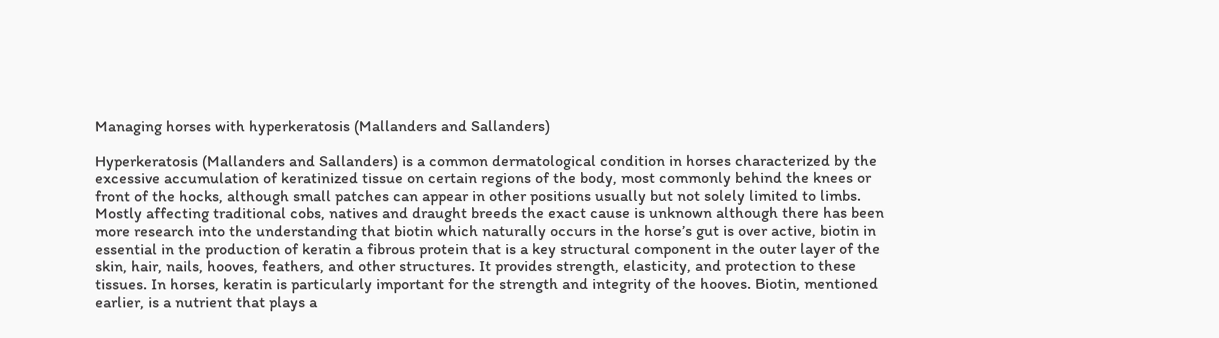Managing horses with hyperkeratosis (Mallanders and Sallanders)

Hyperkeratosis (Mallanders and Sallanders) is a common dermatological condition in horses characterized by the excessive accumulation of keratinized tissue on certain regions of the body, most commonly behind the knees or front of the hocks, although small patches can appear in other positions usually but not solely limited to limbs. Mostly affecting traditional cobs, natives and draught breeds the exact cause is unknown although there has been more research into the understanding that biotin which naturally occurs in the horse’s gut is over active, biotin in essential in the production of keratin a fibrous protein that is a key structural component in the outer layer of the skin, hair, nails, hooves, feathers, and other structures. It provides strength, elasticity, and protection to these tissues. In horses, keratin is particularly important for the strength and integrity of the hooves. Biotin, mentioned earlier, is a nutrient that plays a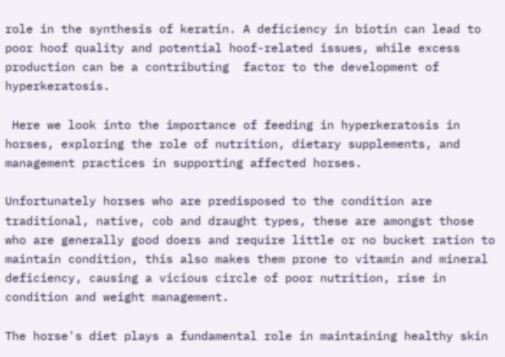role in the synthesis of keratin. A deficiency in biotin can lead to poor hoof quality and potential hoof-related issues, while excess production can be a contributing  factor to the development of hyperkeratosis.

 Here we look into the importance of feeding in hyperkeratosis in horses, exploring the role of nutrition, dietary supplements, and management practices in supporting affected horses.

Unfortunately horses who are predisposed to the condition are traditional, native, cob and draught types, these are amongst those who are generally good doers and require little or no bucket ration to maintain condition, this also makes them prone to vitamin and mineral deficiency, causing a vicious circle of poor nutrition, rise in condition and weight management.

The horse's diet plays a fundamental role in maintaining healthy skin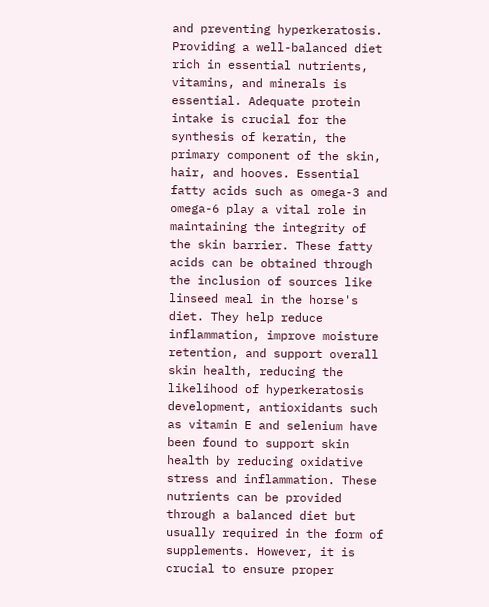and preventing hyperkeratosis. Providing a well-balanced diet rich in essential nutrients, vitamins, and minerals is essential. Adequate protein intake is crucial for the synthesis of keratin, the primary component of the skin, hair, and hooves. Essential fatty acids such as omega-3 and omega-6 play a vital role in maintaining the integrity of the skin barrier. These fatty acids can be obtained through the inclusion of sources like linseed meal in the horse's diet. They help reduce inflammation, improve moisture retention, and support overall skin health, reducing the likelihood of hyperkeratosis development, antioxidants such as vitamin E and selenium have been found to support skin health by reducing oxidative stress and inflammation. These nutrients can be provided through a balanced diet but usually required in the form of supplements. However, it is crucial to ensure proper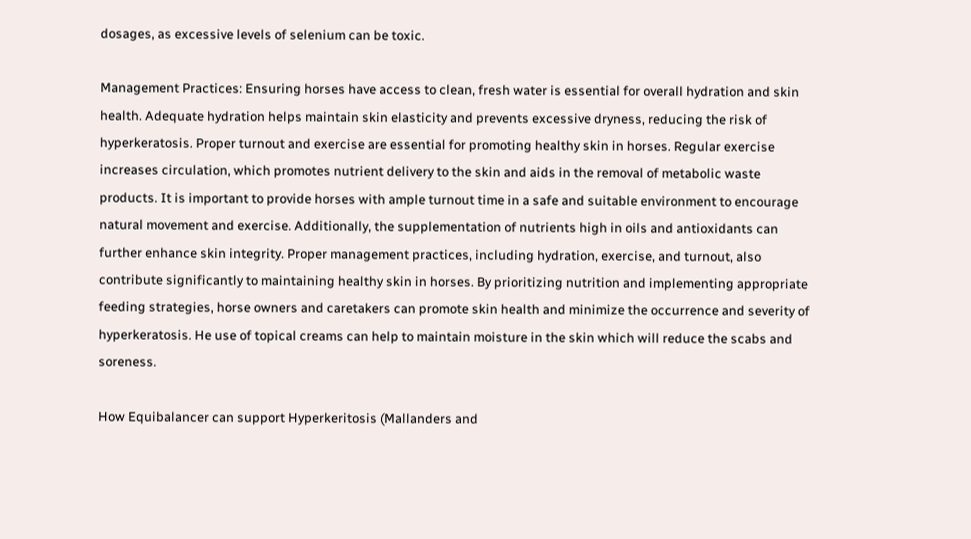dosages, as excessive levels of selenium can be toxic.

Management Practices: Ensuring horses have access to clean, fresh water is essential for overall hydration and skin health. Adequate hydration helps maintain skin elasticity and prevents excessive dryness, reducing the risk of hyperkeratosis. Proper turnout and exercise are essential for promoting healthy skin in horses. Regular exercise increases circulation, which promotes nutrient delivery to the skin and aids in the removal of metabolic waste products. It is important to provide horses with ample turnout time in a safe and suitable environment to encourage natural movement and exercise. Additionally, the supplementation of nutrients high in oils and antioxidants can further enhance skin integrity. Proper management practices, including hydration, exercise, and turnout, also contribute significantly to maintaining healthy skin in horses. By prioritizing nutrition and implementing appropriate feeding strategies, horse owners and caretakers can promote skin health and minimize the occurrence and severity of hyperkeratosis. He use of topical creams can help to maintain moisture in the skin which will reduce the scabs and soreness.

How Equibalancer can support Hyperkeritosis (Mallanders and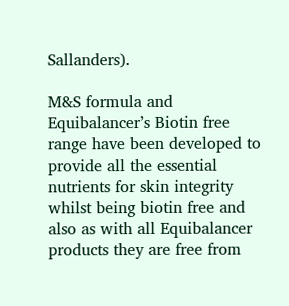Sallanders).

M&S formula and Equibalancer’s Biotin free range have been developed to provide all the essential nutrients for skin integrity whilst being biotin free and also as with all Equibalancer products they are free from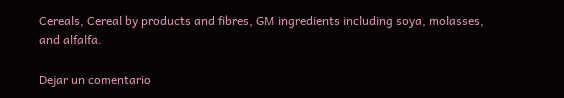Cereals, Cereal by products and fibres, GM ingredients including soya, molasses, and alfalfa.

Dejar un comentario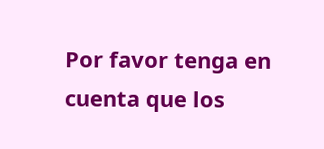Por favor tenga en cuenta que los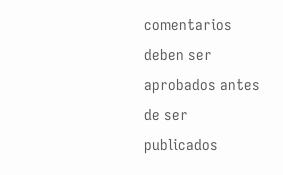comentarios deben ser aprobados antes de ser publicados